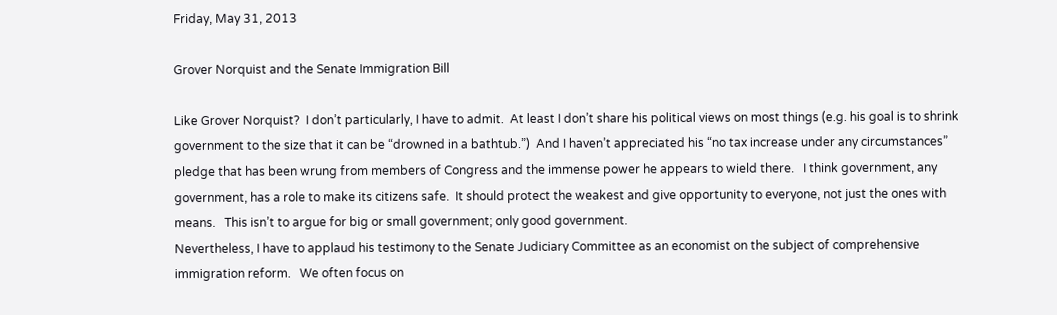Friday, May 31, 2013

Grover Norquist and the Senate Immigration Bill

Like Grover Norquist?  I don’t particularly, I have to admit.  At least I don’t share his political views on most things (e.g. his goal is to shrink government to the size that it can be “drowned in a bathtub.”)  And I haven’t appreciated his “no tax increase under any circumstances” pledge that has been wrung from members of Congress and the immense power he appears to wield there.   I think government, any government, has a role to make its citizens safe.  It should protect the weakest and give opportunity to everyone, not just the ones with means.   This isn’t to argue for big or small government; only good government.
Nevertheless, I have to applaud his testimony to the Senate Judiciary Committee as an economist on the subject of comprehensive immigration reform.   We often focus on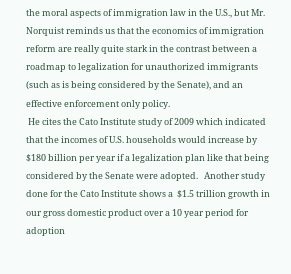the moral aspects of immigration law in the U.S., but Mr. Norquist reminds us that the economics of immigration reform are really quite stark in the contrast between a roadmap to legalization for unauthorized immigrants (such as is being considered by the Senate), and an effective enforcement only policy.
 He cites the Cato Institute study of 2009 which indicated that the incomes of U.S. households would increase by $180 billion per year if a legalization plan like that being considered by the Senate were adopted.   Another study  done for the Cato Institute shows a  $1.5 trillion growth in our gross domestic product over a 10 year period for adoption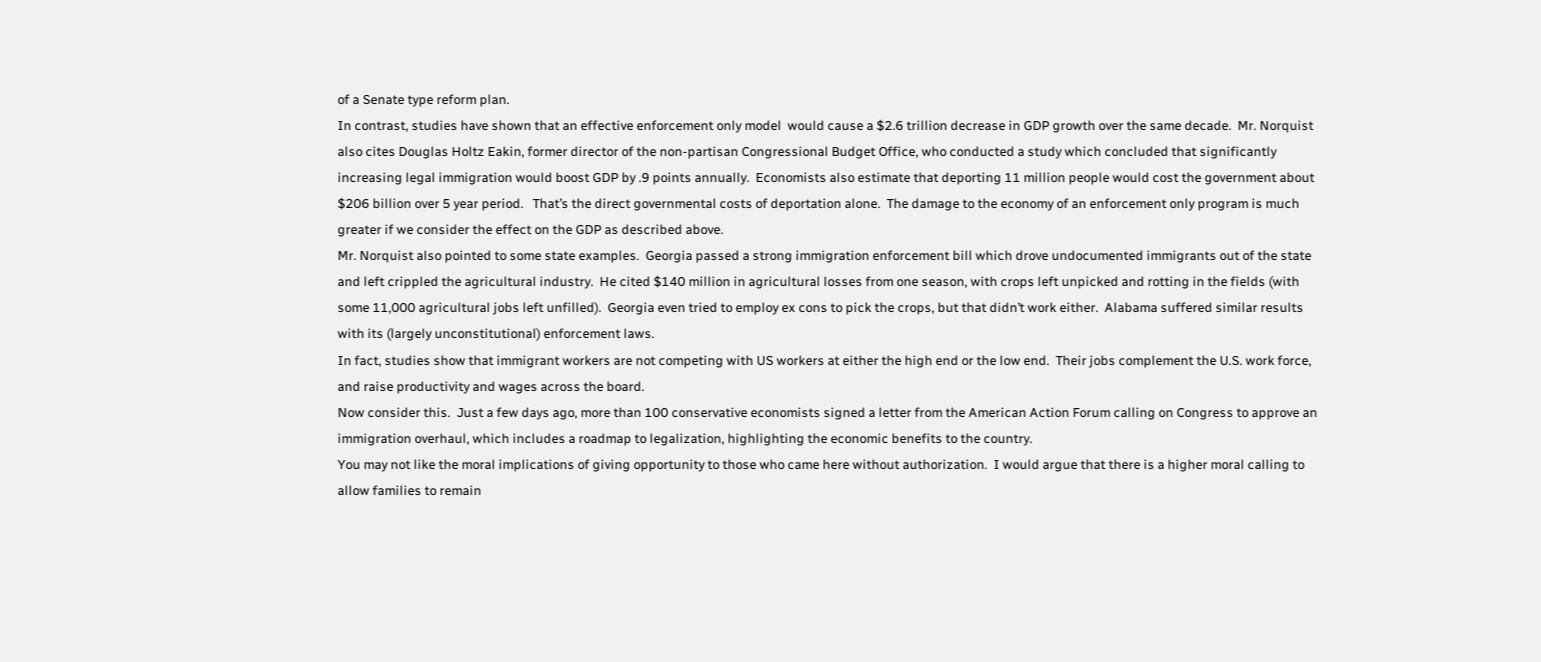of a Senate type reform plan.
In contrast, studies have shown that an effective enforcement only model  would cause a $2.6 trillion decrease in GDP growth over the same decade.  Mr. Norquist also cites Douglas Holtz Eakin, former director of the non-partisan Congressional Budget Office, who conducted a study which concluded that significantly increasing legal immigration would boost GDP by .9 points annually.  Economists also estimate that deporting 11 million people would cost the government about $206 billion over 5 year period.   That’s the direct governmental costs of deportation alone.  The damage to the economy of an enforcement only program is much greater if we consider the effect on the GDP as described above.
Mr. Norquist also pointed to some state examples.  Georgia passed a strong immigration enforcement bill which drove undocumented immigrants out of the state and left crippled the agricultural industry.  He cited $140 million in agricultural losses from one season, with crops left unpicked and rotting in the fields (with some 11,000 agricultural jobs left unfilled).  Georgia even tried to employ ex cons to pick the crops, but that didn’t work either.  Alabama suffered similar results with its (largely unconstitutional) enforcement laws.
In fact, studies show that immigrant workers are not competing with US workers at either the high end or the low end.  Their jobs complement the U.S. work force, and raise productivity and wages across the board.
Now consider this.  Just a few days ago, more than 100 conservative economists signed a letter from the American Action Forum calling on Congress to approve an immigration overhaul, which includes a roadmap to legalization, highlighting the economic benefits to the country.
You may not like the moral implications of giving opportunity to those who came here without authorization.  I would argue that there is a higher moral calling to allow families to remain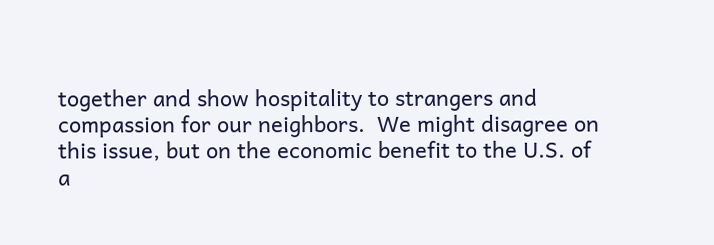together and show hospitality to strangers and compassion for our neighbors.  We might disagree on this issue, but on the economic benefit to the U.S. of a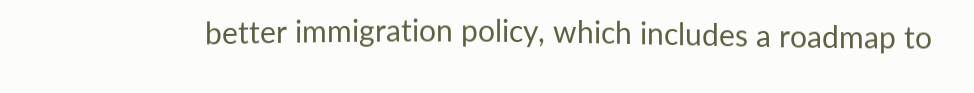better immigration policy, which includes a roadmap to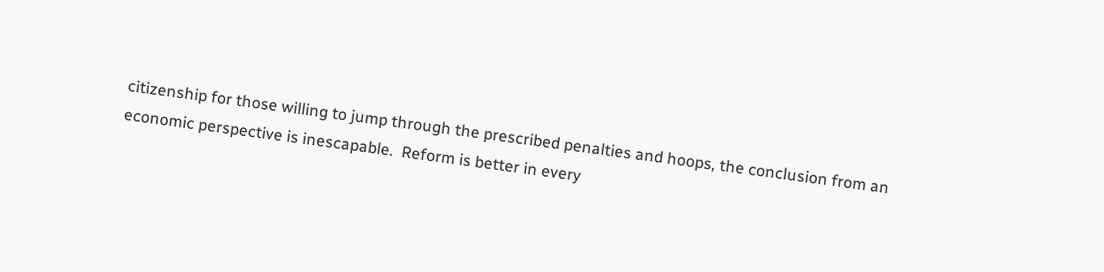citizenship for those willing to jump through the prescribed penalties and hoops, the conclusion from an economic perspective is inescapable.  Reform is better in every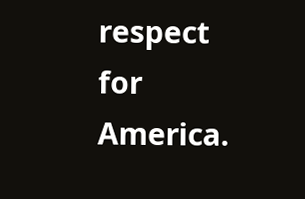respect for America.